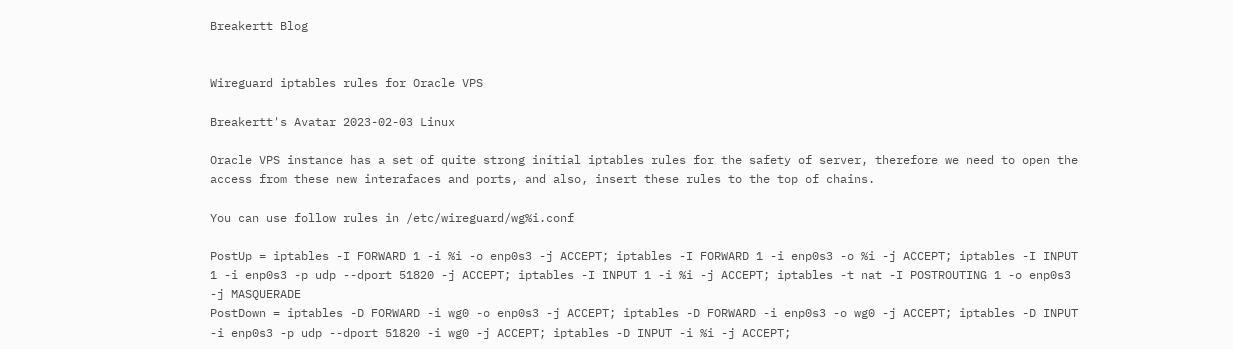Breakertt Blog


Wireguard iptables rules for Oracle VPS

Breakertt's Avatar 2023-02-03 Linux

Oracle VPS instance has a set of quite strong initial iptables rules for the safety of server, therefore we need to open the access from these new interafaces and ports, and also, insert these rules to the top of chains.

You can use follow rules in /etc/wireguard/wg%i.conf

PostUp = iptables -I FORWARD 1 -i %i -o enp0s3 -j ACCEPT; iptables -I FORWARD 1 -i enp0s3 -o %i -j ACCEPT; iptables -I INPUT 1 -i enp0s3 -p udp --dport 51820 -j ACCEPT; iptables -I INPUT 1 -i %i -j ACCEPT; iptables -t nat -I POSTROUTING 1 -o enp0s3 -j MASQUERADE
PostDown = iptables -D FORWARD -i wg0 -o enp0s3 -j ACCEPT; iptables -D FORWARD -i enp0s3 -o wg0 -j ACCEPT; iptables -D INPUT -i enp0s3 -p udp --dport 51820 -i wg0 -j ACCEPT; iptables -D INPUT -i %i -j ACCEPT;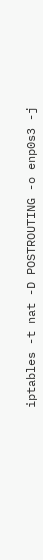iptables -t nat -D POSTROUTING -o enp0s3 -j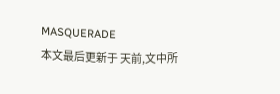MASQUERADE
本文最后更新于 天前,文中所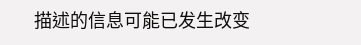描述的信息可能已发生改变